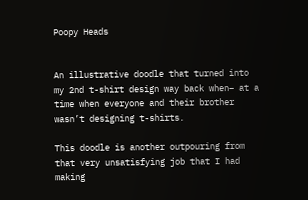Poopy Heads


An illustrative doodle that turned into my 2nd t-shirt design way back when– at a time when everyone and their brother wasn’t designing t-shirts.

This doodle is another outpouring from that very unsatisfying job that I had making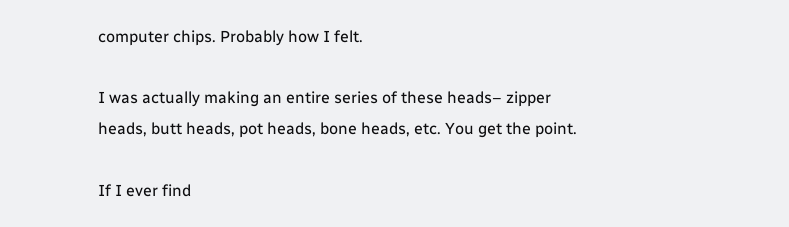computer chips. Probably how I felt.

I was actually making an entire series of these heads– zipper heads, butt heads, pot heads, bone heads, etc. You get the point.

If I ever find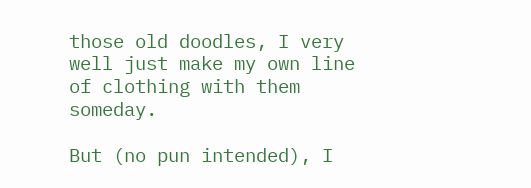those old doodles, I very well just make my own line of clothing with them someday.

But (no pun intended), I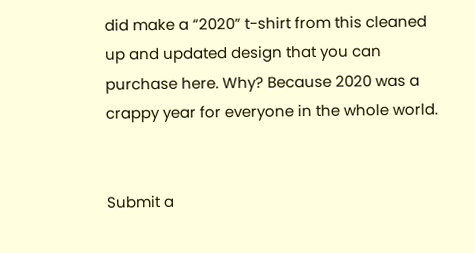did make a “2020” t-shirt from this cleaned up and updated design that you can purchase here. Why? Because 2020 was a crappy year for everyone in the whole world.


Submit a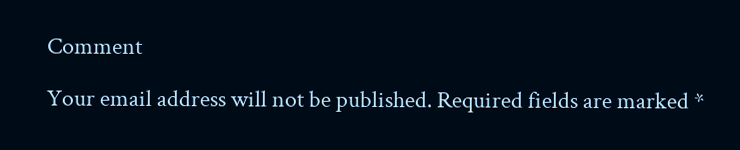Comment

Your email address will not be published. Required fields are marked *